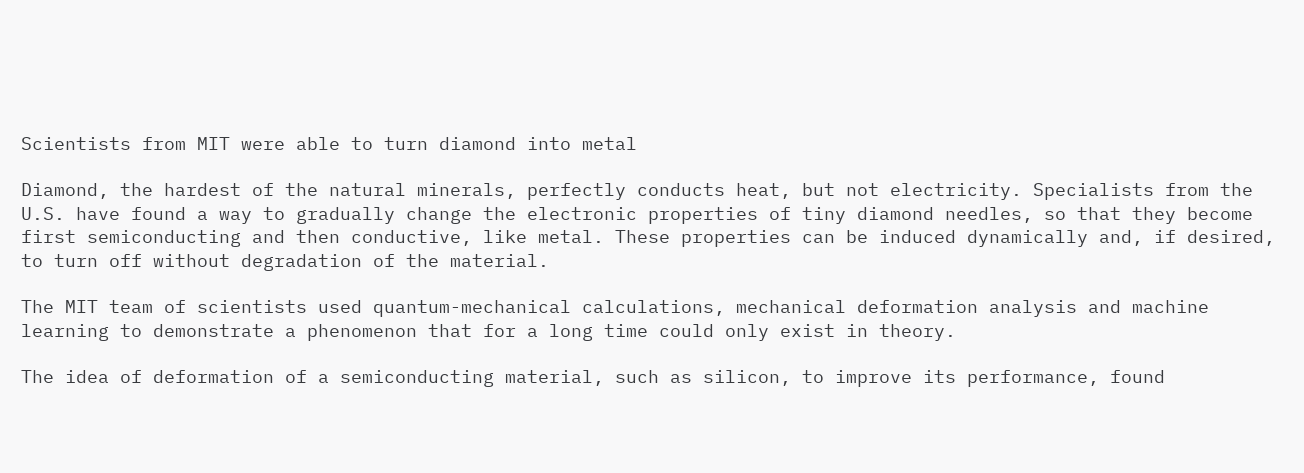Scientists from MIT were able to turn diamond into metal

Diamond, the hardest of the natural minerals, perfectly conducts heat, but not electricity. Specialists from the U.S. have found a way to gradually change the electronic properties of tiny diamond needles, so that they become first semiconducting and then conductive, like metal. These properties can be induced dynamically and, if desired, to turn off without degradation of the material.

The MIT team of scientists used quantum-mechanical calculations, mechanical deformation analysis and machine learning to demonstrate a phenomenon that for a long time could only exist in theory.

The idea of deformation of a semiconducting material, such as silicon, to improve its performance, found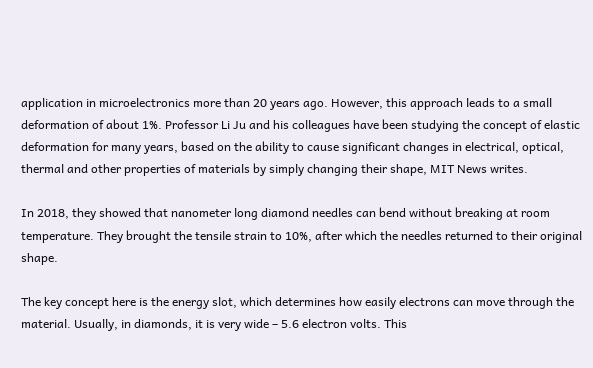application in microelectronics more than 20 years ago. However, this approach leads to a small deformation of about 1%. Professor Li Ju and his colleagues have been studying the concept of elastic deformation for many years, based on the ability to cause significant changes in electrical, optical, thermal and other properties of materials by simply changing their shape, MIT News writes.

In 2018, they showed that nanometer long diamond needles can bend without breaking at room temperature. They brought the tensile strain to 10%, after which the needles returned to their original shape.

The key concept here is the energy slot, which determines how easily electrons can move through the material. Usually, in diamonds, it is very wide – 5.6 electron volts. This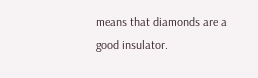means that diamonds are a good insulator.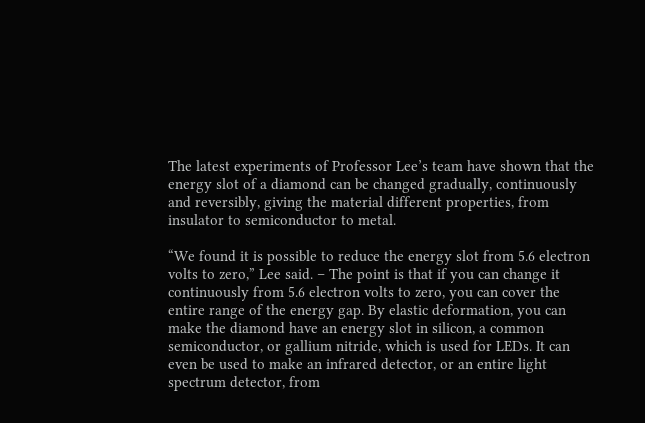The latest experiments of Professor Lee’s team have shown that the energy slot of a diamond can be changed gradually, continuously and reversibly, giving the material different properties, from insulator to semiconductor to metal.

“We found it is possible to reduce the energy slot from 5.6 electron volts to zero,” Lee said. – The point is that if you can change it continuously from 5.6 electron volts to zero, you can cover the entire range of the energy gap. By elastic deformation, you can make the diamond have an energy slot in silicon, a common semiconductor, or gallium nitride, which is used for LEDs. It can even be used to make an infrared detector, or an entire light spectrum detector, from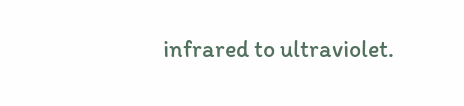infrared to ultraviolet.